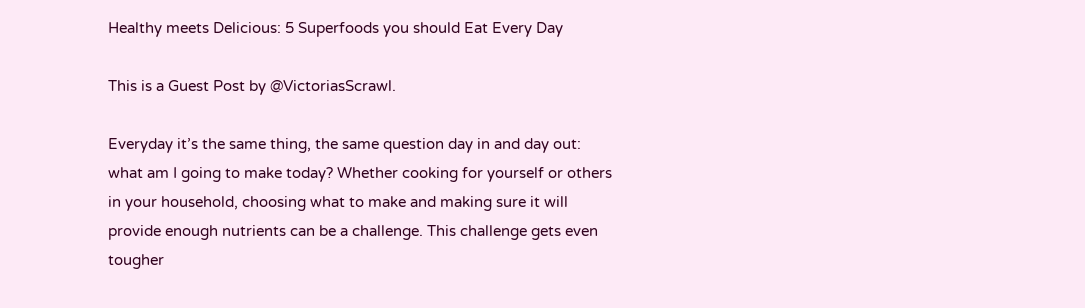Healthy meets Delicious: 5 Superfoods you should Eat Every Day

This is a Guest Post by @VictoriasScrawl.

Everyday it’s the same thing, the same question day in and day out: what am I going to make today? Whether cooking for yourself or others in your household, choosing what to make and making sure it will provide enough nutrients can be a challenge. This challenge gets even tougher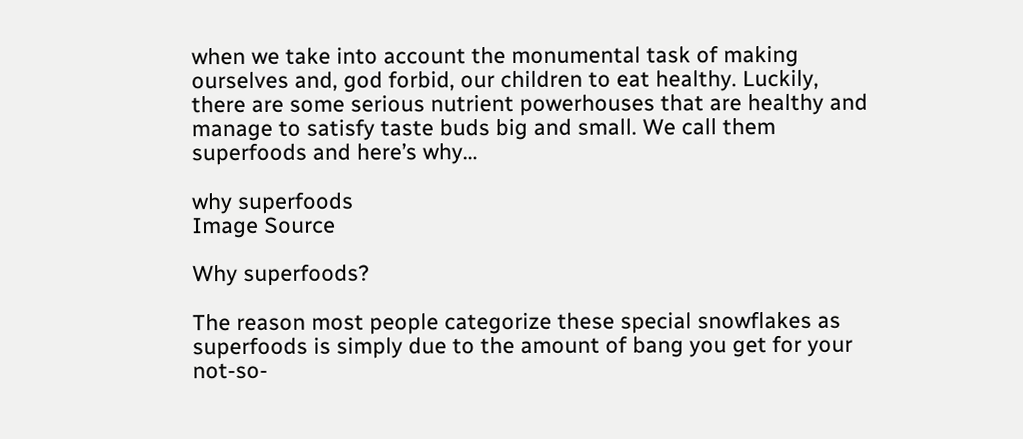when we take into account the monumental task of making ourselves and, god forbid, our children to eat healthy. Luckily, there are some serious nutrient powerhouses that are healthy and manage to satisfy taste buds big and small. We call them superfoods and here’s why…

why superfoods
Image Source

Why superfoods?

The reason most people categorize these special snowflakes as superfoods is simply due to the amount of bang you get for your not-so-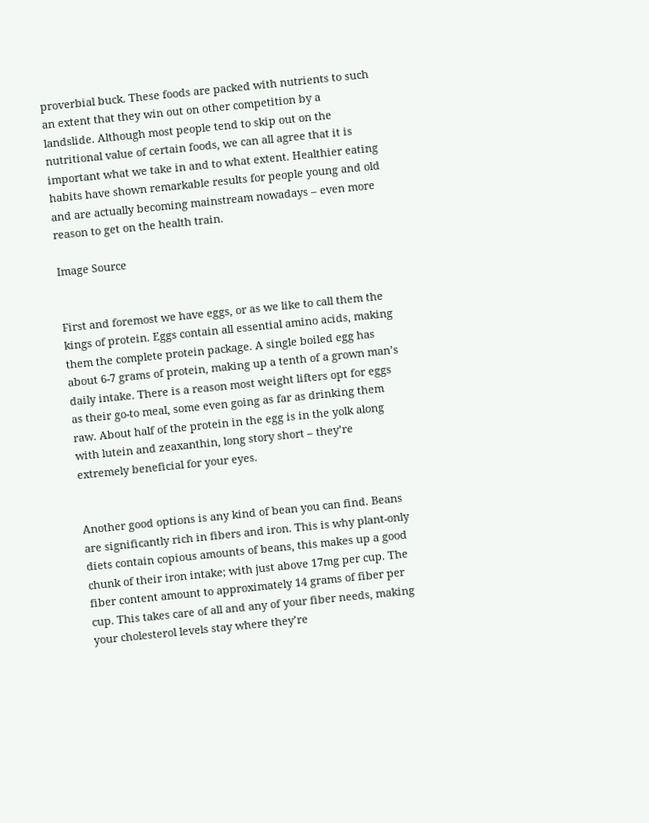proverbial buck. These foods are packed with nutrients to such an extent that they win out on other competition by a landslide. Although most people tend to skip out on the nutritional value of certain foods, we can all agree that it is important what we take in and to what extent. Healthier eating habits have shown remarkable results for people young and old and are actually becoming mainstream nowadays – even more reason to get on the health train.

Image Source


First and foremost we have eggs, or as we like to call them the kings of protein. Eggs contain all essential amino acids, making them the complete protein package. A single boiled egg has about 6-7 grams of protein, making up a tenth of a grown man’s daily intake. There is a reason most weight lifters opt for eggs as their go-to meal, some even going as far as drinking them raw. About half of the protein in the egg is in the yolk along with lutein and zeaxanthin, long story short – they’re extremely beneficial for your eyes.


Another good options is any kind of bean you can find. Beans are significantly rich in fibers and iron. This is why plant-only diets contain copious amounts of beans, this makes up a good chunk of their iron intake; with just above 17mg per cup. The fiber content amount to approximately 14 grams of fiber per cup. This takes care of all and any of your fiber needs, making your cholesterol levels stay where they’re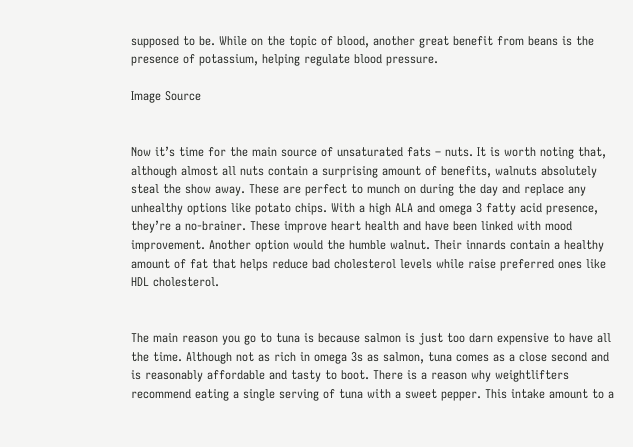supposed to be. While on the topic of blood, another great benefit from beans is the presence of potassium, helping regulate blood pressure.

Image Source


Now it’s time for the main source of unsaturated fats – nuts. It is worth noting that, although almost all nuts contain a surprising amount of benefits, walnuts absolutely steal the show away. These are perfect to munch on during the day and replace any unhealthy options like potato chips. With a high ALA and omega 3 fatty acid presence, they’re a no-brainer. These improve heart health and have been linked with mood improvement. Another option would the humble walnut. Their innards contain a healthy amount of fat that helps reduce bad cholesterol levels while raise preferred ones like HDL cholesterol.


The main reason you go to tuna is because salmon is just too darn expensive to have all the time. Although not as rich in omega 3s as salmon, tuna comes as a close second and is reasonably affordable and tasty to boot. There is a reason why weightlifters recommend eating a single serving of tuna with a sweet pepper. This intake amount to a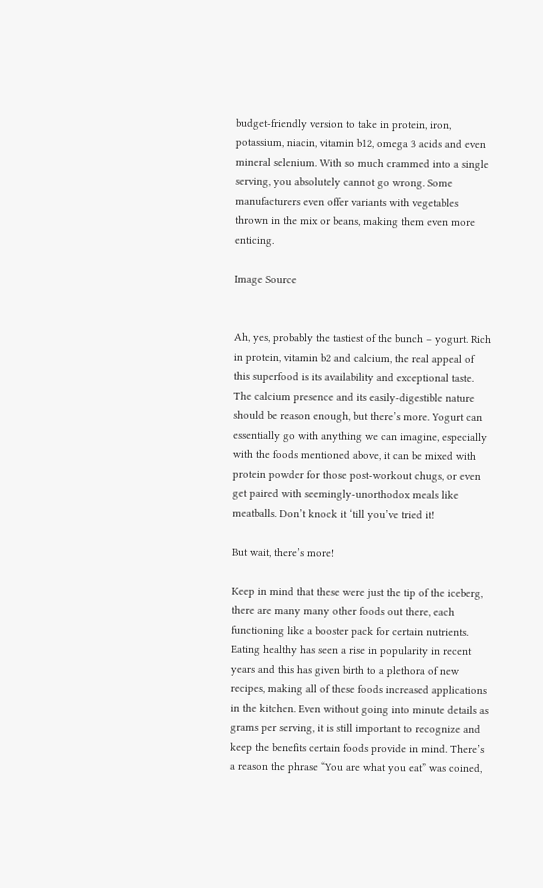budget-friendly version to take in protein, iron, potassium, niacin, vitamin b12, omega 3 acids and even mineral selenium. With so much crammed into a single serving, you absolutely cannot go wrong. Some manufacturers even offer variants with vegetables thrown in the mix or beans, making them even more enticing.

Image Source


Ah, yes, probably the tastiest of the bunch – yogurt. Rich in protein, vitamin b2 and calcium, the real appeal of this superfood is its availability and exceptional taste. The calcium presence and its easily-digestible nature should be reason enough, but there’s more. Yogurt can essentially go with anything we can imagine, especially with the foods mentioned above, it can be mixed with protein powder for those post-workout chugs, or even get paired with seemingly-unorthodox meals like meatballs. Don’t knock it ‘till you’ve tried it!

But wait, there’s more!

Keep in mind that these were just the tip of the iceberg, there are many many other foods out there, each functioning like a booster pack for certain nutrients. Eating healthy has seen a rise in popularity in recent years and this has given birth to a plethora of new recipes, making all of these foods increased applications in the kitchen. Even without going into minute details as grams per serving, it is still important to recognize and keep the benefits certain foods provide in mind. There’s a reason the phrase “You are what you eat” was coined,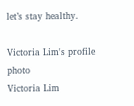let’s stay healthy.

Victoria Lim's profile photo
Victoria Lim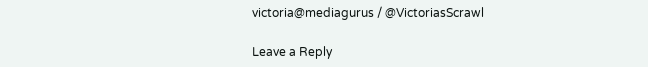victoria@mediagurus / @VictoriasScrawl

Leave a Reply